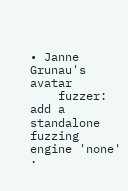• Janne Grunau's avatar
    fuzzer: add a standalone fuzzing engine 'none' ·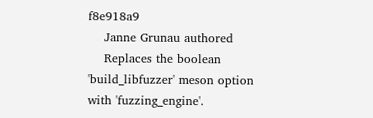f8e918a9
    Janne Grunau authored
    Replaces the boolean 'build_libfuzzer' meson option with 'fuzzing_engine'.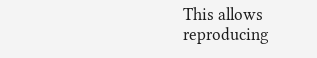This allows reproducing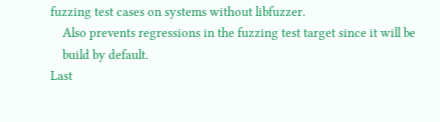fuzzing test cases on systems without libfuzzer.
    Also prevents regressions in the fuzzing test target since it will be
    build by default.
Last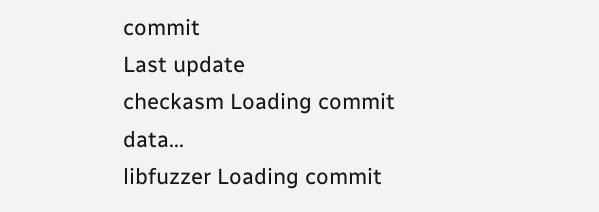commit
Last update
checkasm Loading commit data...
libfuzzer Loading commit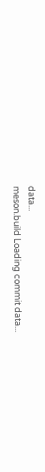data...
meson.build Loading commit data...